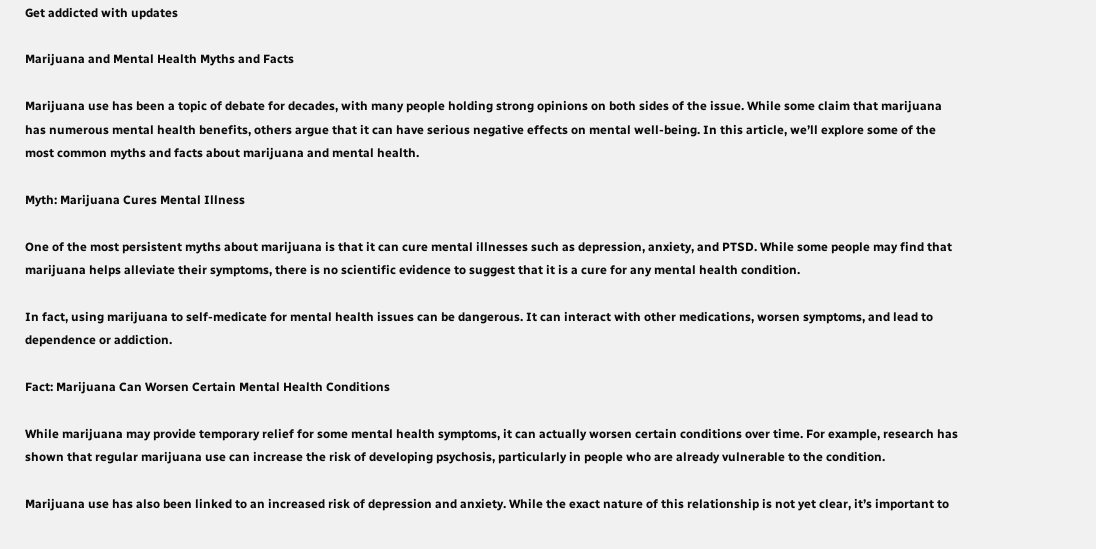Get addicted with updates

Marijuana and Mental Health Myths and Facts

Marijuana use has been a topic of debate for decades, with many people holding strong opinions on both sides of the issue. While some claim that marijuana has numerous mental health benefits, others argue that it can have serious negative effects on mental well-being. In this article, we’ll explore some of the most common myths and facts about marijuana and mental health.

Myth: Marijuana Cures Mental Illness

One of the most persistent myths about marijuana is that it can cure mental illnesses such as depression, anxiety, and PTSD. While some people may find that marijuana helps alleviate their symptoms, there is no scientific evidence to suggest that it is a cure for any mental health condition.

In fact, using marijuana to self-medicate for mental health issues can be dangerous. It can interact with other medications, worsen symptoms, and lead to dependence or addiction.

Fact: Marijuana Can Worsen Certain Mental Health Conditions

While marijuana may provide temporary relief for some mental health symptoms, it can actually worsen certain conditions over time. For example, research has shown that regular marijuana use can increase the risk of developing psychosis, particularly in people who are already vulnerable to the condition.

Marijuana use has also been linked to an increased risk of depression and anxiety. While the exact nature of this relationship is not yet clear, it’s important to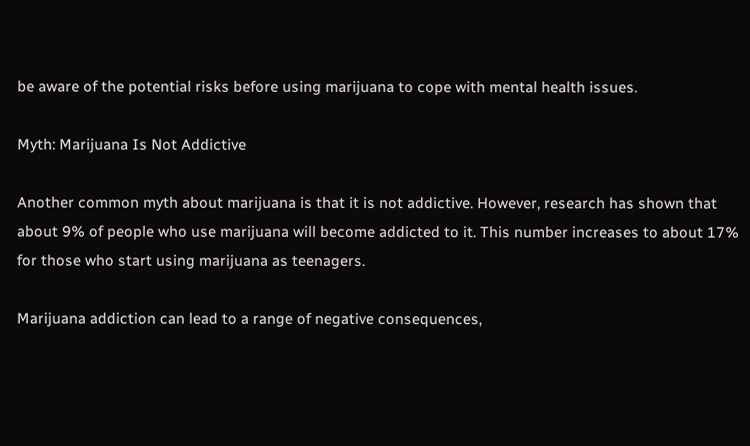be aware of the potential risks before using marijuana to cope with mental health issues.

Myth: Marijuana Is Not Addictive

Another common myth about marijuana is that it is not addictive. However, research has shown that about 9% of people who use marijuana will become addicted to it. This number increases to about 17% for those who start using marijuana as teenagers.

Marijuana addiction can lead to a range of negative consequences,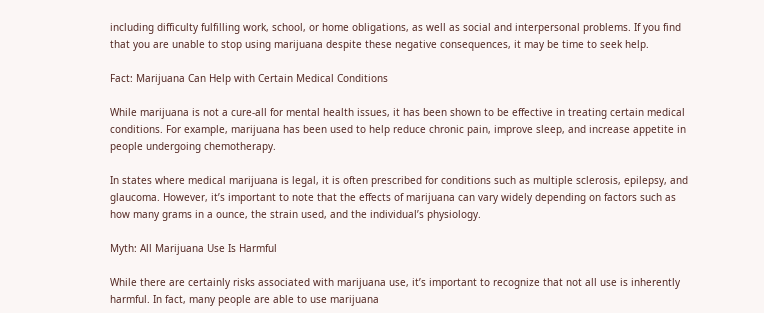including difficulty fulfilling work, school, or home obligations, as well as social and interpersonal problems. If you find that you are unable to stop using marijuana despite these negative consequences, it may be time to seek help.

Fact: Marijuana Can Help with Certain Medical Conditions

While marijuana is not a cure-all for mental health issues, it has been shown to be effective in treating certain medical conditions. For example, marijuana has been used to help reduce chronic pain, improve sleep, and increase appetite in people undergoing chemotherapy.

In states where medical marijuana is legal, it is often prescribed for conditions such as multiple sclerosis, epilepsy, and glaucoma. However, it’s important to note that the effects of marijuana can vary widely depending on factors such as how many grams in a ounce, the strain used, and the individual’s physiology.

Myth: All Marijuana Use Is Harmful

While there are certainly risks associated with marijuana use, it’s important to recognize that not all use is inherently harmful. In fact, many people are able to use marijuana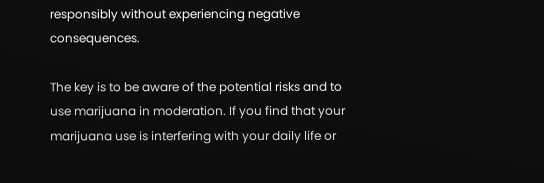responsibly without experiencing negative consequences.

The key is to be aware of the potential risks and to use marijuana in moderation. If you find that your marijuana use is interfering with your daily life or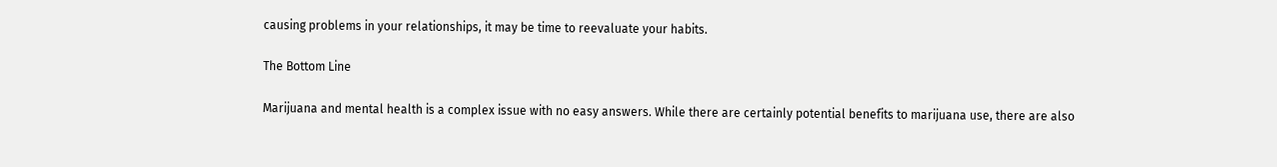causing problems in your relationships, it may be time to reevaluate your habits.

The Bottom Line

Marijuana and mental health is a complex issue with no easy answers. While there are certainly potential benefits to marijuana use, there are also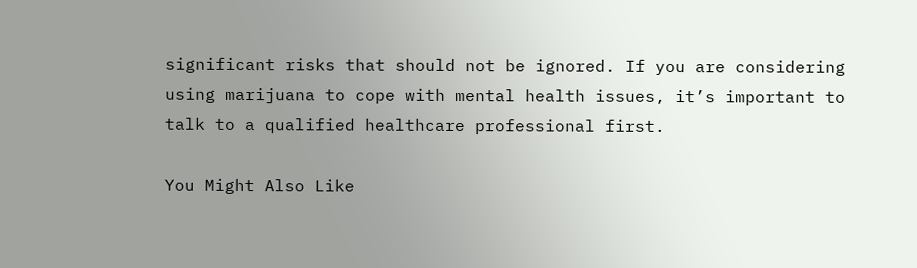significant risks that should not be ignored. If you are considering using marijuana to cope with mental health issues, it’s important to talk to a qualified healthcare professional first.

You Might Also Like